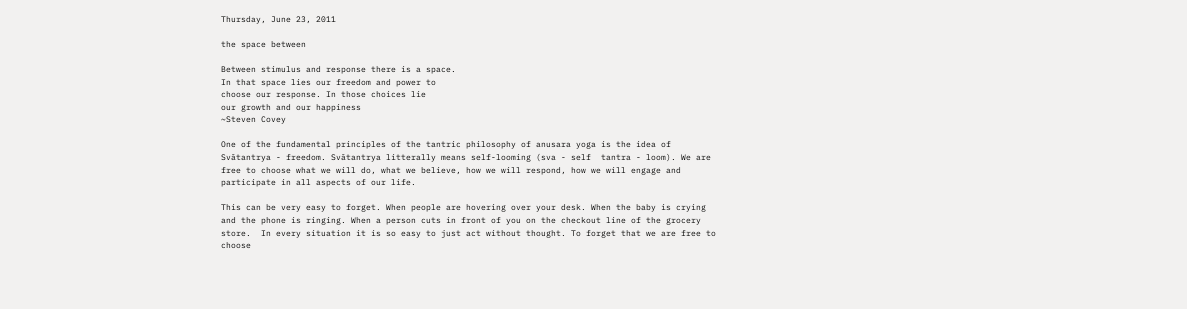Thursday, June 23, 2011

the space between

Between stimulus and response there is a space.
In that space lies our freedom and power to
choose our response. In those choices lie
our growth and our happiness
~Steven Covey

One of the fundamental principles of the tantric philosophy of anusara yoga is the idea of Svātantrya - freedom. Svātantrya litterally means self-looming (sva - self  tantra - loom). We are free to choose what we will do, what we believe, how we will respond, how we will engage and participate in all aspects of our life.

This can be very easy to forget. When people are hovering over your desk. When the baby is crying and the phone is ringing. When a person cuts in front of you on the checkout line of the grocery store.  In every situation it is so easy to just act without thought. To forget that we are free to choose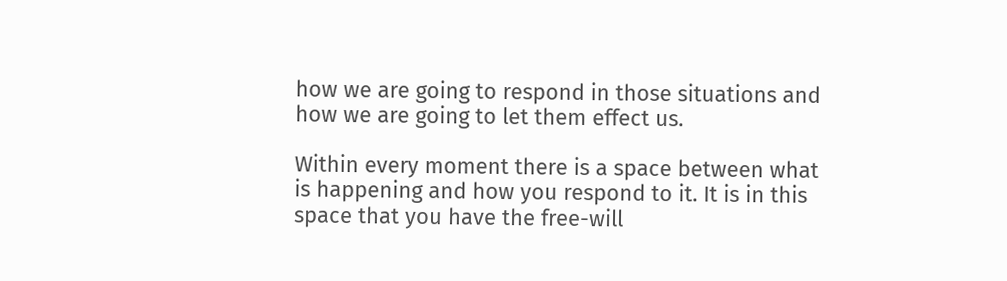how we are going to respond in those situations and how we are going to let them effect us.

Within every moment there is a space between what is happening and how you respond to it. It is in this space that you have the free-will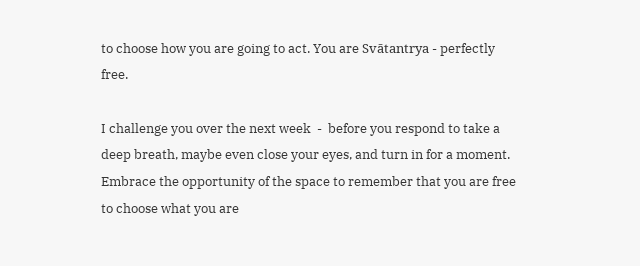to choose how you are going to act. You are Svātantrya - perfectly free.

I challenge you over the next week  -  before you respond to take a deep breath, maybe even close your eyes, and turn in for a moment. Embrace the opportunity of the space to remember that you are free to choose what you are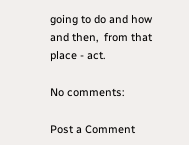going to do and how and then,  from that place - act.

No comments:

Post a Comment